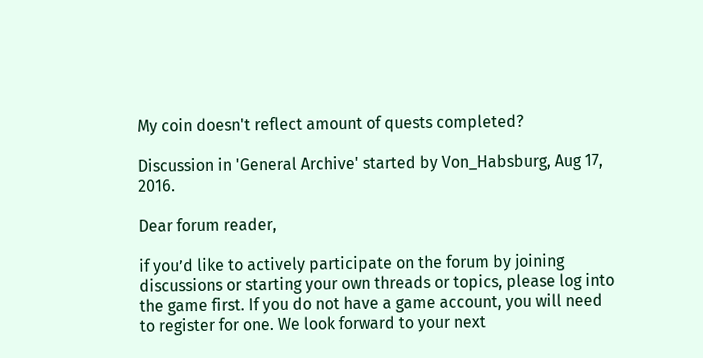My coin doesn't reflect amount of quests completed?

Discussion in 'General Archive' started by Von_Habsburg, Aug 17, 2016.

Dear forum reader,

if you’d like to actively participate on the forum by joining discussions or starting your own threads or topics, please log into the game first. If you do not have a game account, you will need to register for one. We look forward to your next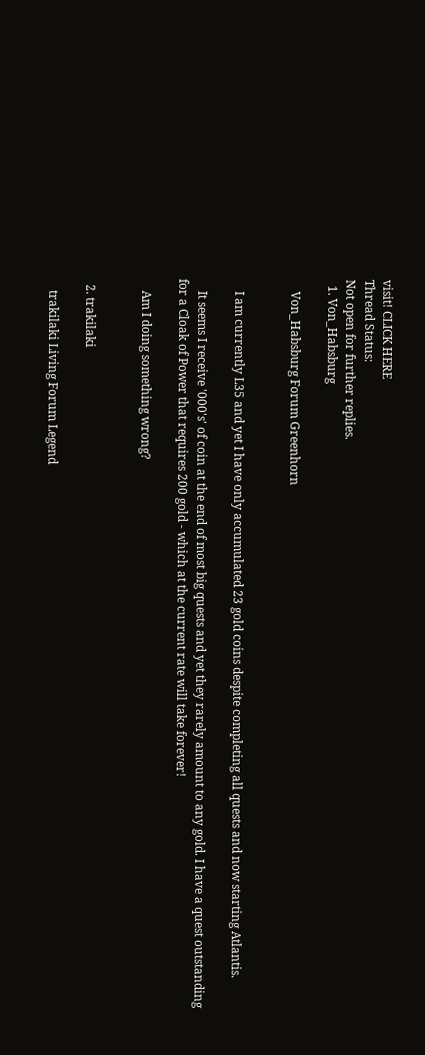visit! CLICK HERE
Thread Status:
Not open for further replies.
  1. Von_Habsburg

    Von_Habsburg Forum Greenhorn


    I am currently L35 and yet I have only accumulated 23 gold coins despite completing all quests and now starting Atlantis.

    It seems I receive '000's' of coin at the end of most big quests and yet they rarely amount to any gold. I have a quest outstanding for a Cloak of Power that requires 200 gold - which at the current rate will take forever!

    Am I doing something wrong?


  2. trakilaki

    trakilaki Living Forum Legend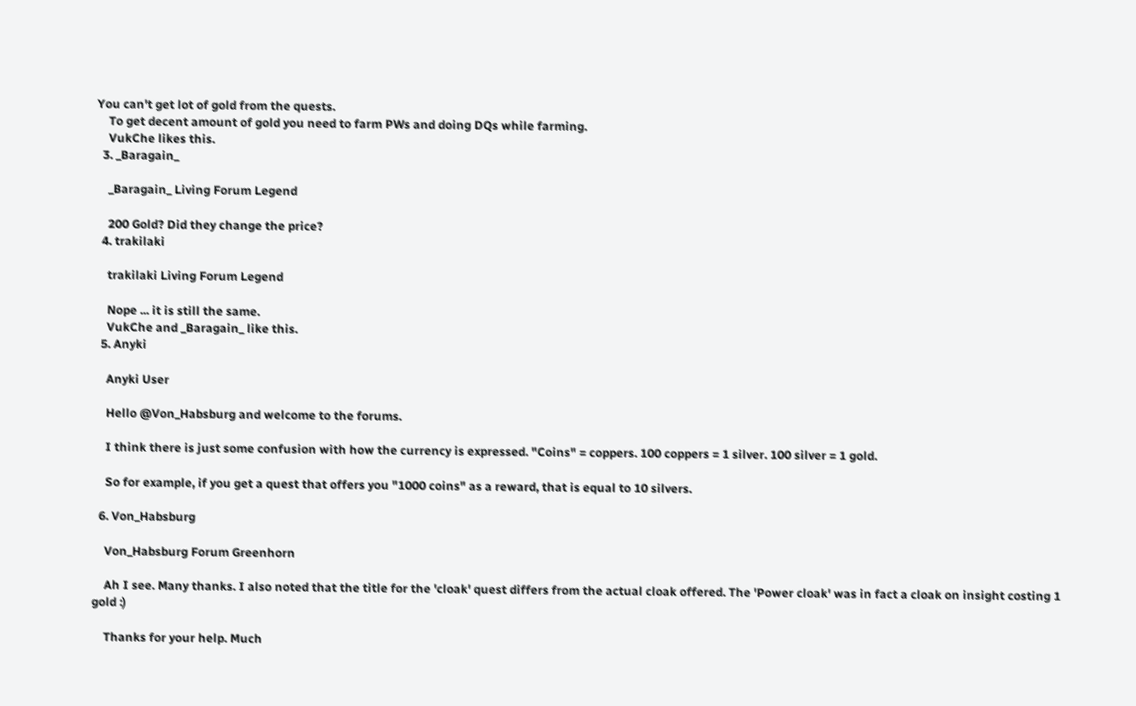You can't get lot of gold from the quests.
    To get decent amount of gold you need to farm PWs and doing DQs while farming.
    VukChe likes this.
  3. _Baragain_

    _Baragain_ Living Forum Legend

    200 Gold? Did they change the price?
  4. trakilaki

    trakilaki Living Forum Legend

    Nope ... it is still the same.
    VukChe and _Baragain_ like this.
  5. Anyki

    Anyki User

    Hello @Von_Habsburg and welcome to the forums.

    I think there is just some confusion with how the currency is expressed. "Coins" = coppers. 100 coppers = 1 silver. 100 silver = 1 gold.

    So for example, if you get a quest that offers you "1000 coins" as a reward, that is equal to 10 silvers.

  6. Von_Habsburg

    Von_Habsburg Forum Greenhorn

    Ah I see. Many thanks. I also noted that the title for the 'cloak' quest differs from the actual cloak offered. The 'Power cloak' was in fact a cloak on insight costing 1 gold :)

    Thanks for your help. Much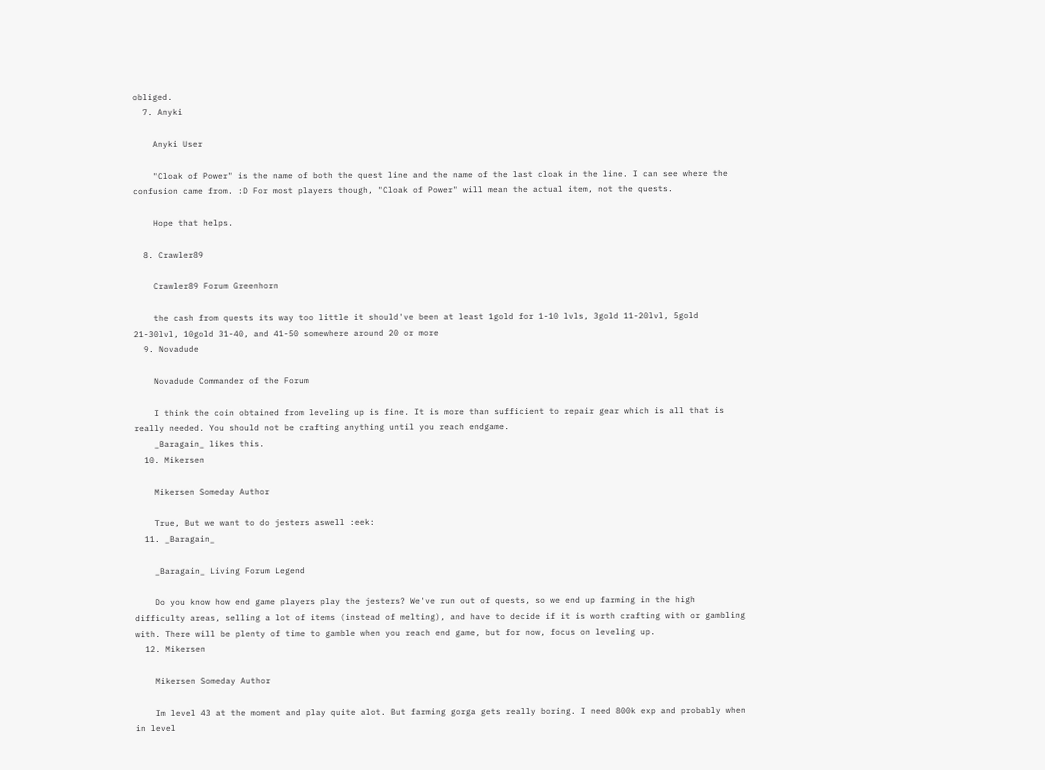obliged.
  7. Anyki

    Anyki User

    "Cloak of Power" is the name of both the quest line and the name of the last cloak in the line. I can see where the confusion came from. :D For most players though, "Cloak of Power" will mean the actual item, not the quests.

    Hope that helps.

  8. Crawler89

    Crawler89 Forum Greenhorn

    the cash from quests its way too little it should've been at least 1gold for 1-10 lvls, 3gold 11-20lvl, 5gold 21-30lvl, 10gold 31-40, and 41-50 somewhere around 20 or more
  9. Novadude

    Novadude Commander of the Forum

    I think the coin obtained from leveling up is fine. It is more than sufficient to repair gear which is all that is really needed. You should not be crafting anything until you reach endgame.
    _Baragain_ likes this.
  10. Mikersen

    Mikersen Someday Author

    True, But we want to do jesters aswell :eek:
  11. _Baragain_

    _Baragain_ Living Forum Legend

    Do you know how end game players play the jesters? We've run out of quests, so we end up farming in the high difficulty areas, selling a lot of items (instead of melting), and have to decide if it is worth crafting with or gambling with. There will be plenty of time to gamble when you reach end game, but for now, focus on leveling up.
  12. Mikersen

    Mikersen Someday Author

    Im level 43 at the moment and play quite alot. But farming gorga gets really boring. I need 800k exp and probably when in level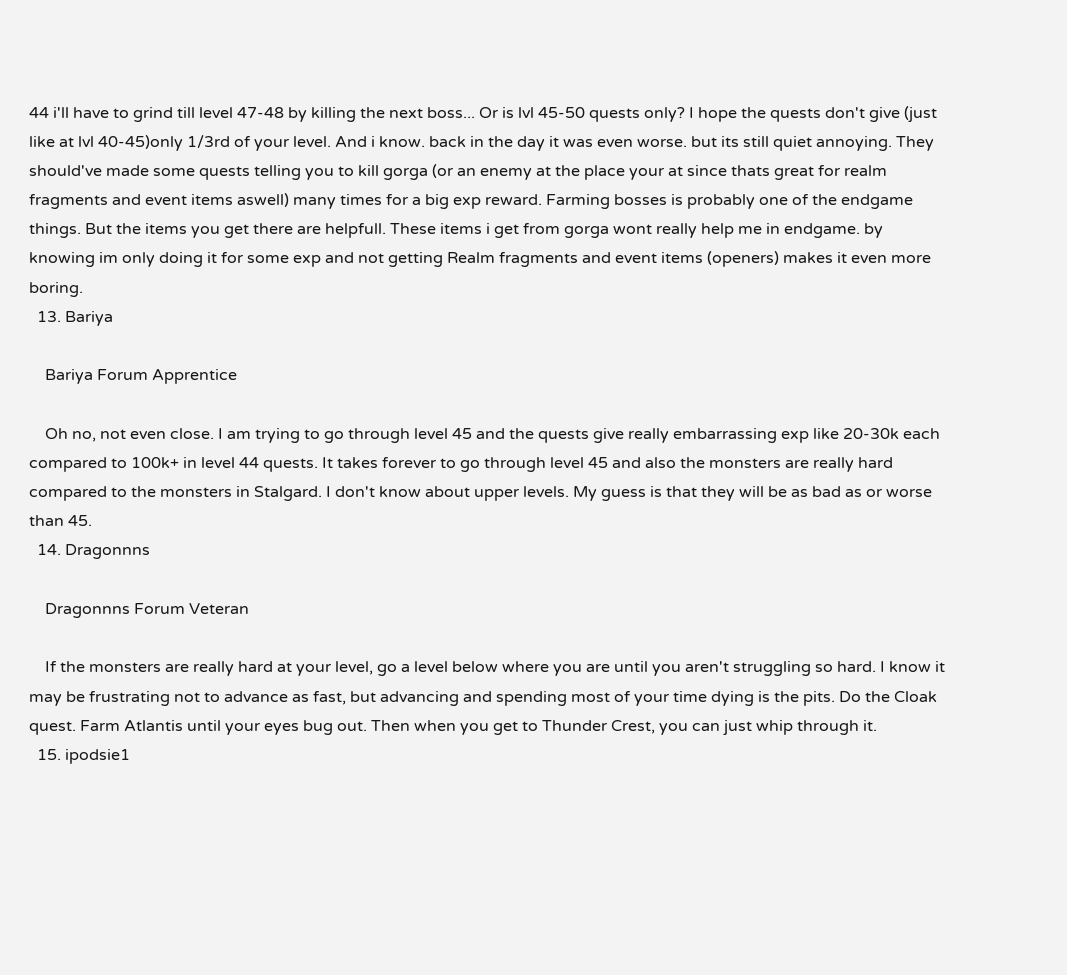44 i'll have to grind till level 47-48 by killing the next boss... Or is lvl 45-50 quests only? I hope the quests don't give (just like at lvl 40-45)only 1/3rd of your level. And i know. back in the day it was even worse. but its still quiet annoying. They should've made some quests telling you to kill gorga (or an enemy at the place your at since thats great for realm fragments and event items aswell) many times for a big exp reward. Farming bosses is probably one of the endgame things. But the items you get there are helpfull. These items i get from gorga wont really help me in endgame. by knowing im only doing it for some exp and not getting Realm fragments and event items (openers) makes it even more boring.
  13. Bariya

    Bariya Forum Apprentice

    Oh no, not even close. I am trying to go through level 45 and the quests give really embarrassing exp like 20-30k each compared to 100k+ in level 44 quests. It takes forever to go through level 45 and also the monsters are really hard compared to the monsters in Stalgard. I don't know about upper levels. My guess is that they will be as bad as or worse than 45.
  14. Dragonnns

    Dragonnns Forum Veteran

    If the monsters are really hard at your level, go a level below where you are until you aren't struggling so hard. I know it may be frustrating not to advance as fast, but advancing and spending most of your time dying is the pits. Do the Cloak quest. Farm Atlantis until your eyes bug out. Then when you get to Thunder Crest, you can just whip through it.
  15. ipodsie1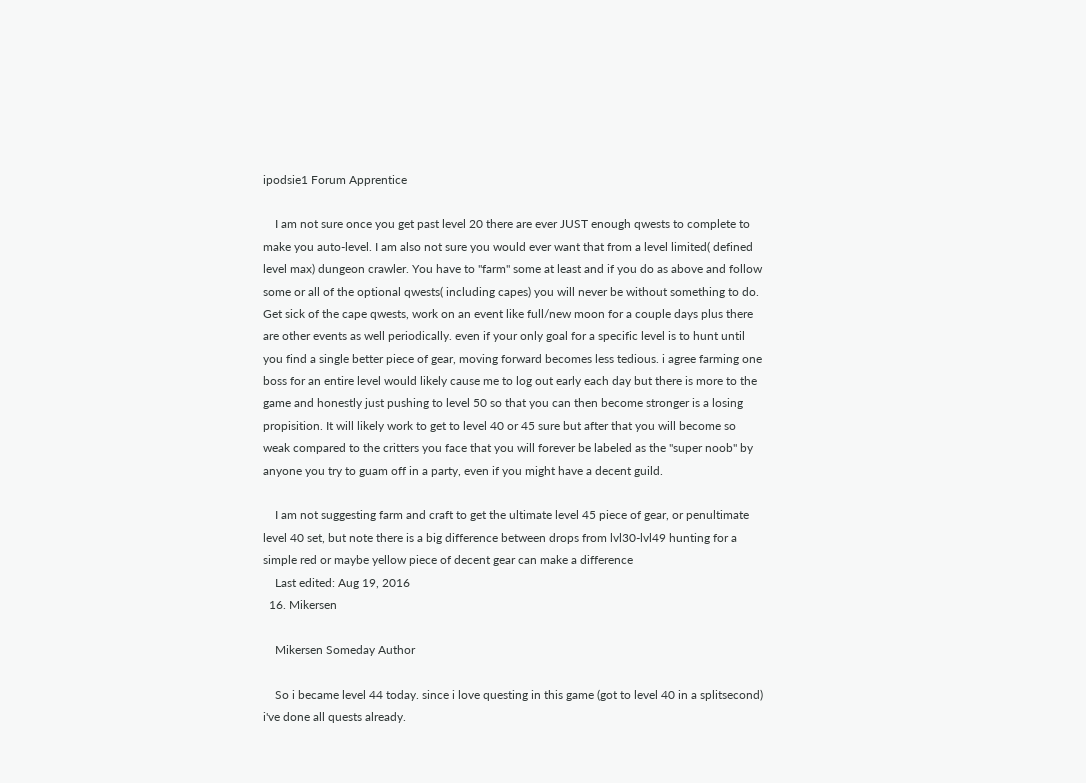ipodsie1 Forum Apprentice

    I am not sure once you get past level 20 there are ever JUST enough qwests to complete to make you auto-level. I am also not sure you would ever want that from a level limited( defined level max) dungeon crawler. You have to "farm" some at least and if you do as above and follow some or all of the optional qwests( including capes) you will never be without something to do. Get sick of the cape qwests, work on an event like full/new moon for a couple days plus there are other events as well periodically. even if your only goal for a specific level is to hunt until you find a single better piece of gear, moving forward becomes less tedious. i agree farming one boss for an entire level would likely cause me to log out early each day but there is more to the game and honestly just pushing to level 50 so that you can then become stronger is a losing propisition. It will likely work to get to level 40 or 45 sure but after that you will become so weak compared to the critters you face that you will forever be labeled as the "super noob" by anyone you try to guam off in a party, even if you might have a decent guild.

    I am not suggesting farm and craft to get the ultimate level 45 piece of gear, or penultimate level 40 set, but note there is a big difference between drops from lvl30-lvl49 hunting for a simple red or maybe yellow piece of decent gear can make a difference
    Last edited: Aug 19, 2016
  16. Mikersen

    Mikersen Someday Author

    So i became level 44 today. since i love questing in this game (got to level 40 in a splitsecond) i've done all quests already.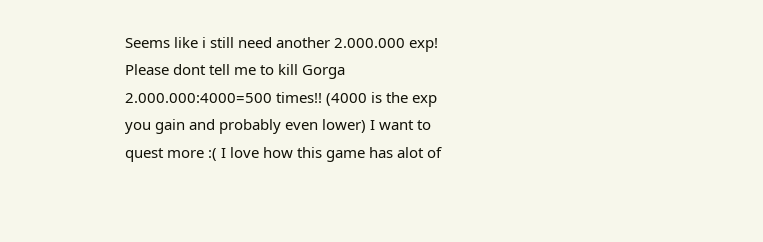Seems like i still need another 2.000.000 exp! Please dont tell me to kill Gorga 2.000.000:4000=500 times!! (4000 is the exp you gain and probably even lower) I want to quest more :( I love how this game has alot of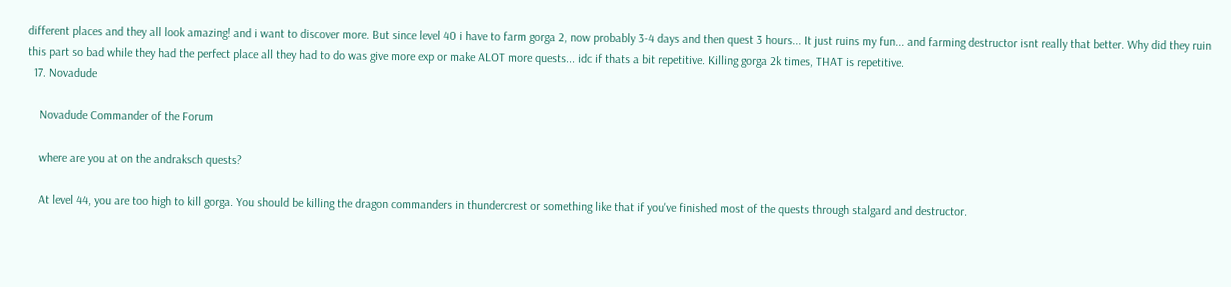different places and they all look amazing! and i want to discover more. But since level 40 i have to farm gorga 2, now probably 3-4 days and then quest 3 hours... It just ruins my fun... and farming destructor isnt really that better. Why did they ruin this part so bad while they had the perfect place all they had to do was give more exp or make ALOT more quests... idc if thats a bit repetitive. Killing gorga 2k times, THAT is repetitive.
  17. Novadude

    Novadude Commander of the Forum

    where are you at on the andraksch quests?

    At level 44, you are too high to kill gorga. You should be killing the dragon commanders in thundercrest or something like that if you've finished most of the quests through stalgard and destructor.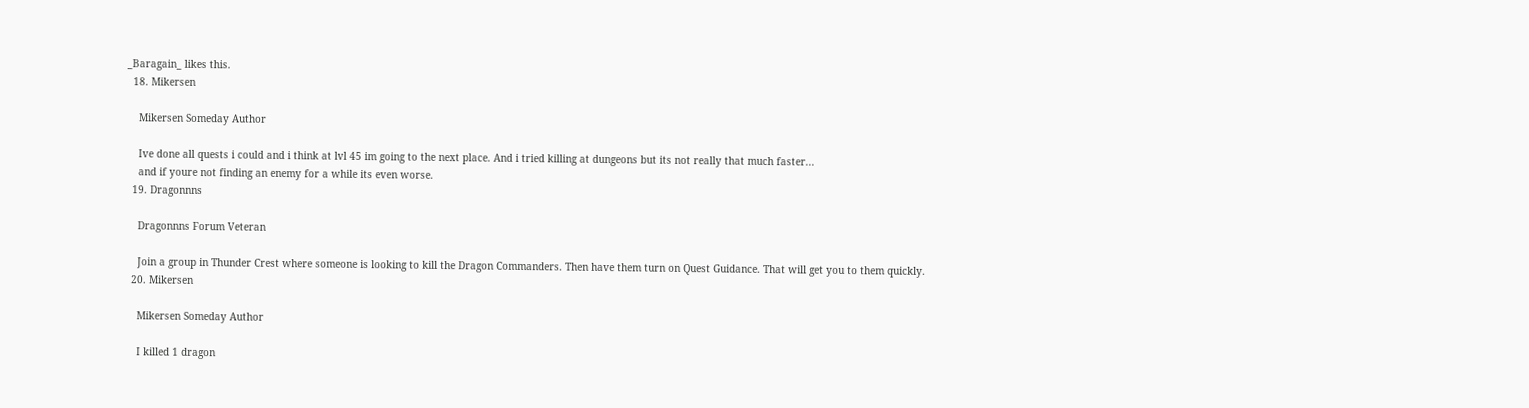_Baragain_ likes this.
  18. Mikersen

    Mikersen Someday Author

    Ive done all quests i could and i think at lvl 45 im going to the next place. And i tried killing at dungeons but its not really that much faster...
    and if youre not finding an enemy for a while its even worse.
  19. Dragonnns

    Dragonnns Forum Veteran

    Join a group in Thunder Crest where someone is looking to kill the Dragon Commanders. Then have them turn on Quest Guidance. That will get you to them quickly.
  20. Mikersen

    Mikersen Someday Author

    I killed 1 dragon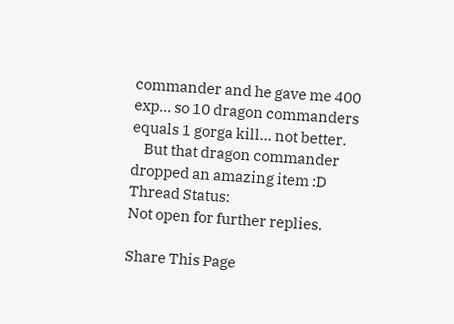commander and he gave me 400 exp... so 10 dragon commanders equals 1 gorga kill... not better.
    But that dragon commander dropped an amazing item :D
Thread Status:
Not open for further replies.

Share This Page